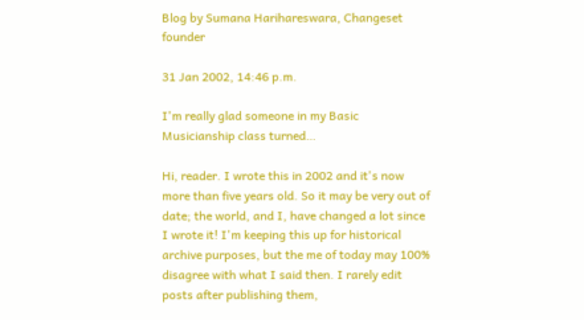Blog by Sumana Harihareswara, Changeset founder

31 Jan 2002, 14:46 p.m.

I'm really glad someone in my Basic Musicianship class turned…

Hi, reader. I wrote this in 2002 and it's now more than five years old. So it may be very out of date; the world, and I, have changed a lot since I wrote it! I'm keeping this up for historical archive purposes, but the me of today may 100% disagree with what I said then. I rarely edit posts after publishing them,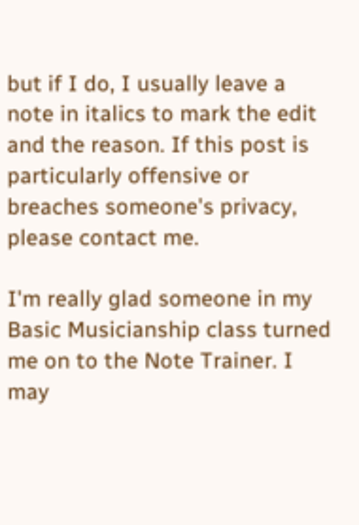but if I do, I usually leave a note in italics to mark the edit and the reason. If this post is particularly offensive or breaches someone's privacy, please contact me.

I'm really glad someone in my Basic Musicianship class turned me on to the Note Trainer. I may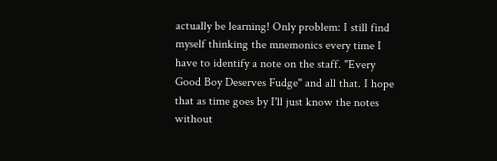actually be learning! Only problem: I still find myself thinking the mnemonics every time I have to identify a note on the staff. "Every Good Boy Deserves Fudge" and all that. I hope that as time goes by I'll just know the notes without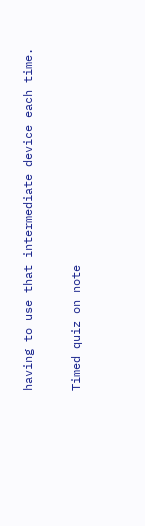having to use that intermediate device each time.

Timed quiz on note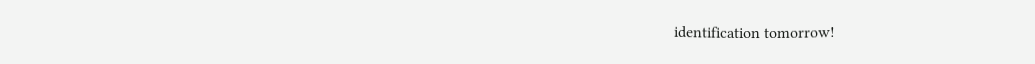identification tomorrow!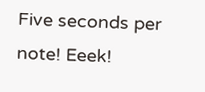Five seconds per note! Eeek!